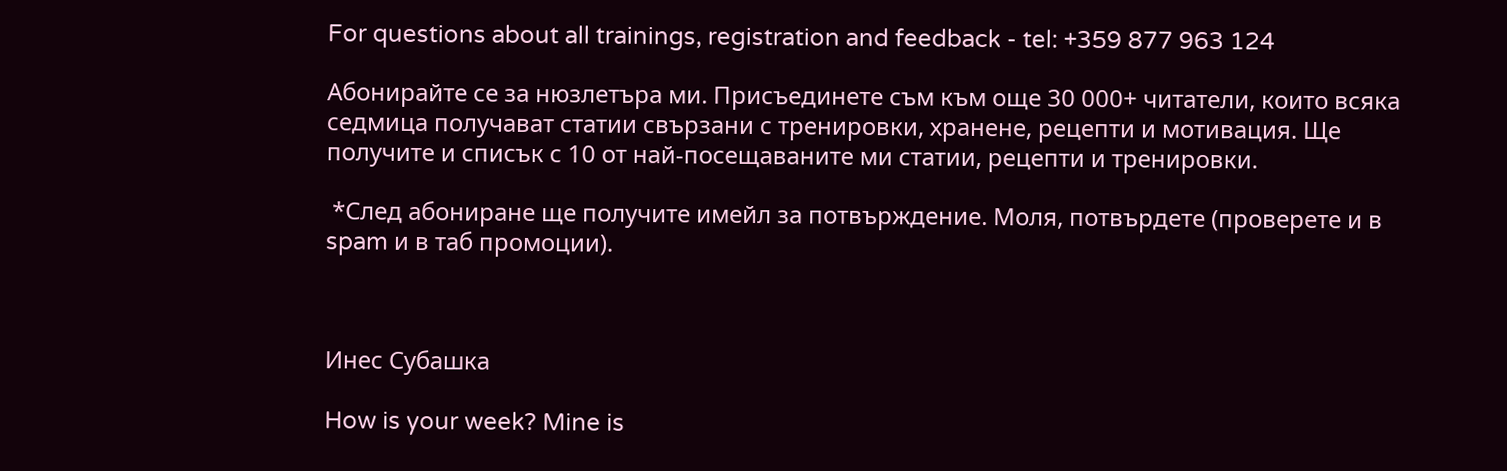For questions about all trainings, registration and feedback - tel: +359 877 963 124

Абонирайте се за нюзлетъра ми. Присъединете съм към още 30 000+ читатели, които всяка седмица получават статии свързани с тренировки, хранене, рецепти и мотивация. Ще получите и списък с 10 от най-посещаваните ми статии, рецепти и тренировки.

 *След абониране ще получите имейл за потвърждение. Моля, потвърдете (проверете и в spam и в таб промоции).



Инес Субашка

How is your week? Mine is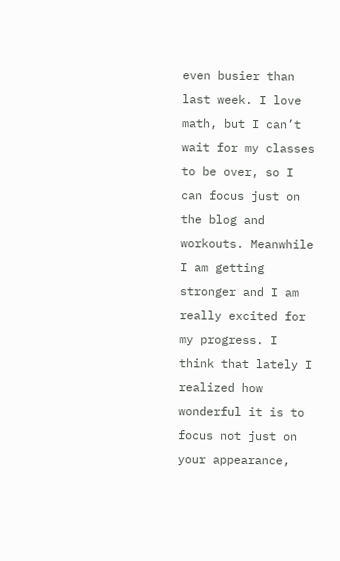even busier than last week. I love math, but I can’t wait for my classes to be over, so I can focus just on the blog and workouts. Meanwhile I am getting stronger and I am really excited for my progress. I think that lately I realized how wonderful it is to focus not just on your appearance,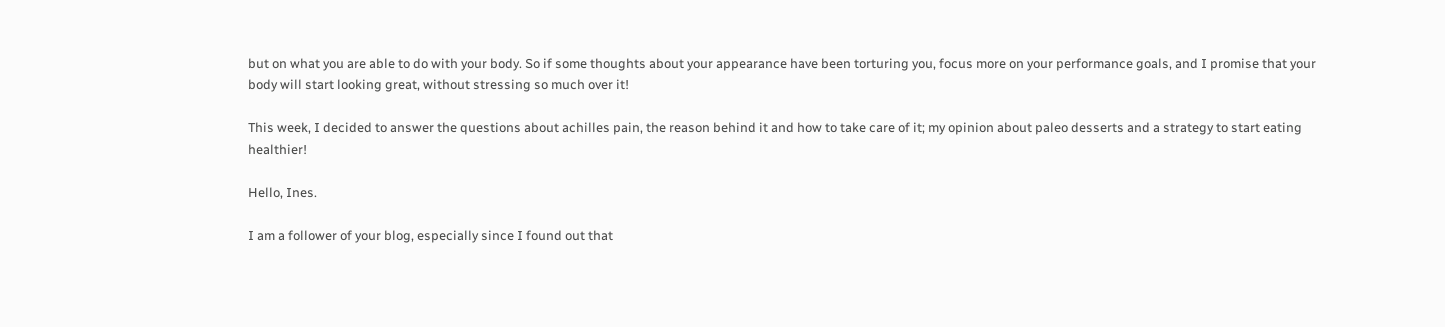but on what you are able to do with your body. So if some thoughts about your appearance have been torturing you, focus more on your performance goals, and I promise that your body will start looking great, without stressing so much over it!

This week, I decided to answer the questions about achilles pain, the reason behind it and how to take care of it; my opinion about paleo desserts and a strategy to start eating healthier!

Hello, Ines.

I am a follower of your blog, especially since I found out that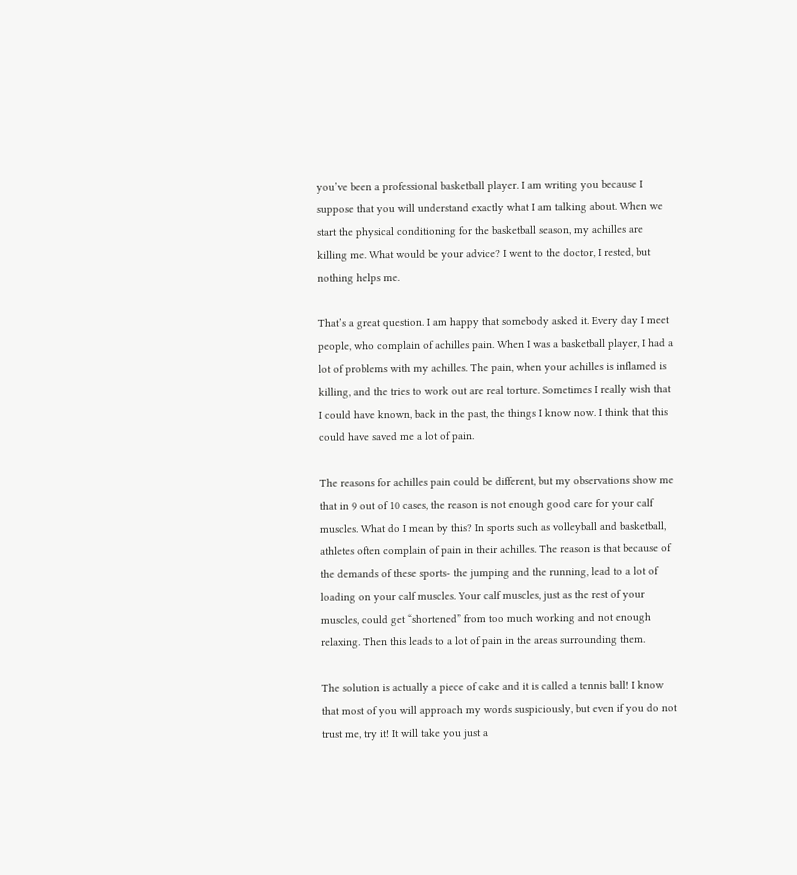you’ve been a professional basketball player. I am writing you because I suppose that you will understand exactly what I am talking about. When we start the physical conditioning for the basketball season, my achilles are killing me. What would be your advice? I went to the doctor, I rested, but nothing helps me.

That’s a great question. I am happy that somebody asked it. Every day I meet people, who complain of achilles pain. When I was a basketball player, I had a lot of problems with my achilles. The pain, when your achilles is inflamed is killing, and the tries to work out are real torture. Sometimes I really wish that I could have known, back in the past, the things I know now. I think that this could have saved me a lot of pain.

The reasons for achilles pain could be different, but my observations show me that in 9 out of 10 cases, the reason is not enough good care for your calf muscles. What do I mean by this? In sports such as volleyball and basketball, athletes often complain of pain in their achilles. The reason is that because of the demands of these sports- the jumping and the running, lead to a lot of loading on your calf muscles. Your calf muscles, just as the rest of your muscles, could get “shortened” from too much working and not enough relaxing. Then this leads to a lot of pain in the areas surrounding them.

The solution is actually a piece of cake and it is called a tennis ball! I know that most of you will approach my words suspiciously, but even if you do not trust me, try it! It will take you just a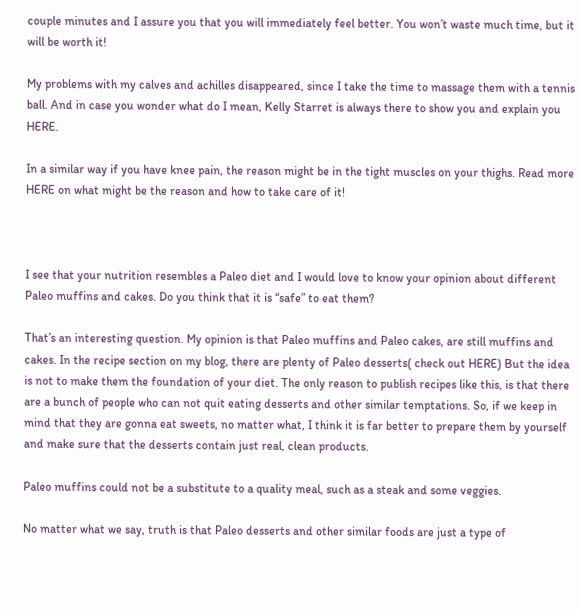couple minutes and I assure you that you will immediately feel better. You won’t waste much time, but it will be worth it!

My problems with my calves and achilles disappeared, since I take the time to massage them with a tennis ball. And in case you wonder what do I mean, Kelly Starret is always there to show you and explain you HERE.

In a similar way if you have knee pain, the reason might be in the tight muscles on your thighs. Read more HERE on what might be the reason and how to take care of it!



I see that your nutrition resembles a Paleo diet and I would love to know your opinion about different Paleo muffins and cakes. Do you think that it is “safe” to eat them?

That’s an interesting question. My opinion is that Paleo muffins and Paleo cakes, are still muffins and cakes. In the recipe section on my blog, there are plenty of Paleo desserts( check out HERE) But the idea is not to make them the foundation of your diet. The only reason to publish recipes like this, is that there are a bunch of people who can not quit eating desserts and other similar temptations. So, if we keep in mind that they are gonna eat sweets, no matter what, I think it is far better to prepare them by yourself and make sure that the desserts contain just real, clean products.

Paleo muffins could not be a substitute to a quality meal, such as a steak and some veggies.

No matter what we say, truth is that Paleo desserts and other similar foods are just a type of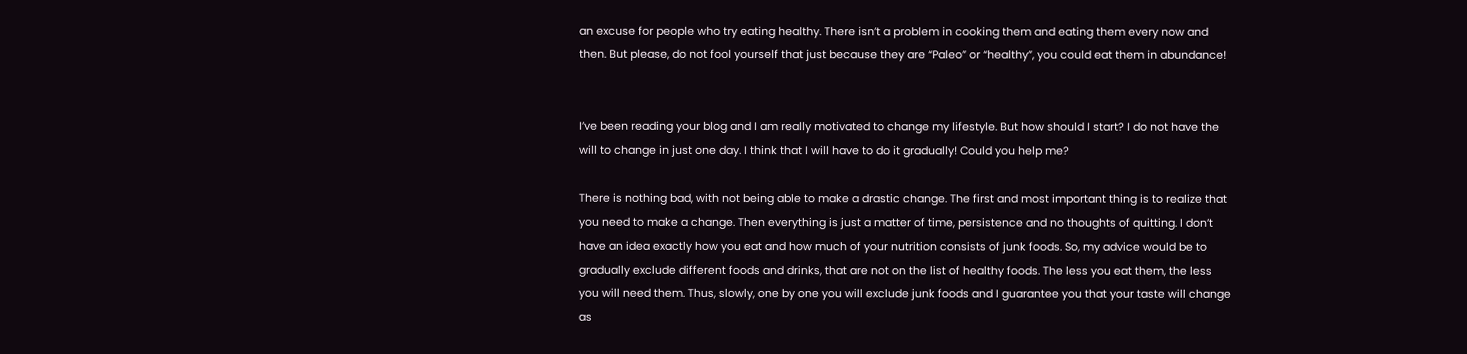an excuse for people who try eating healthy. There isn’t a problem in cooking them and eating them every now and then. But please, do not fool yourself that just because they are “Paleo” or “healthy”, you could eat them in abundance!


I’ve been reading your blog and I am really motivated to change my lifestyle. But how should I start? I do not have the will to change in just one day. I think that I will have to do it gradually! Could you help me?

There is nothing bad, with not being able to make a drastic change. The first and most important thing is to realize that you need to make a change. Then everything is just a matter of time, persistence and no thoughts of quitting. I don’t have an idea exactly how you eat and how much of your nutrition consists of junk foods. So, my advice would be to gradually exclude different foods and drinks, that are not on the list of healthy foods. The less you eat them, the less you will need them. Thus, slowly, one by one you will exclude junk foods and I guarantee you that your taste will change as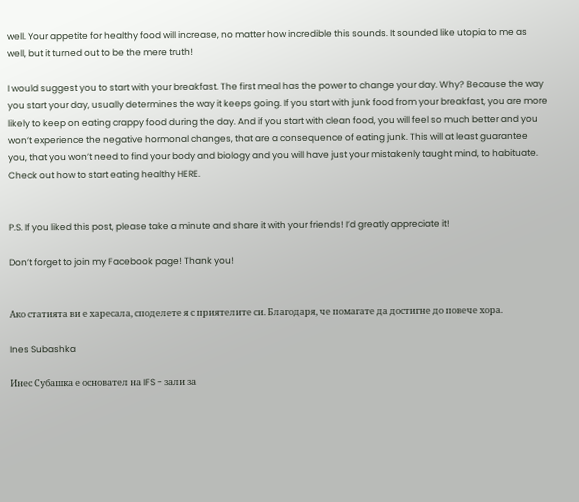well. Your appetite for healthy food will increase, no matter how incredible this sounds. It sounded like utopia to me as well, but it turned out to be the mere truth!

I would suggest you to start with your breakfast. The first meal has the power to change your day. Why? Because the way you start your day, usually determines the way it keeps going. If you start with junk food from your breakfast, you are more likely to keep on eating crappy food during the day. And if you start with clean food, you will feel so much better and you won’t experience the negative hormonal changes, that are a consequence of eating junk. This will at least guarantee you, that you won’t need to find your body and biology and you will have just your mistakenly taught mind, to habituate. Check out how to start eating healthy HERE.


P.S. If you liked this post, please take a minute and share it with your friends! I’d greatly appreciate it!

Don’t forget to join my Facebook page! Thank you!


Ако статията ви е харесала, споделете я с приятелите си. Благодаря, че помагате да достигне до повече хора.

Ines Subashka

Инес Субашка е основател на IFS - зали за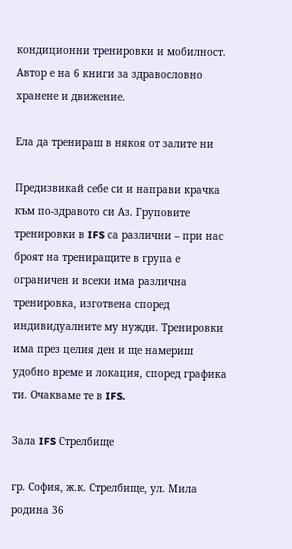кондиционни тренировки и мобилност. Автор е на 6 книги за здравословно хранене и движение.

Ела да тренираш в някоя от залите ни

Предизвикай себе си и направи крачка към по-здравото си Аз. Груповите тренировки в IFS са различни – при нас броят на трениращите в група е ограничен и всеки има различна тренировка, изготвена според индивидуалните му нужди. Тренировки има през целия ден и ще намериш удобно време и локация, според графика ти. Очакваме те в IFS.

Зала IFS Стрелбище

гр. София, ж.к. Стрелбище, ул. Мила родина 36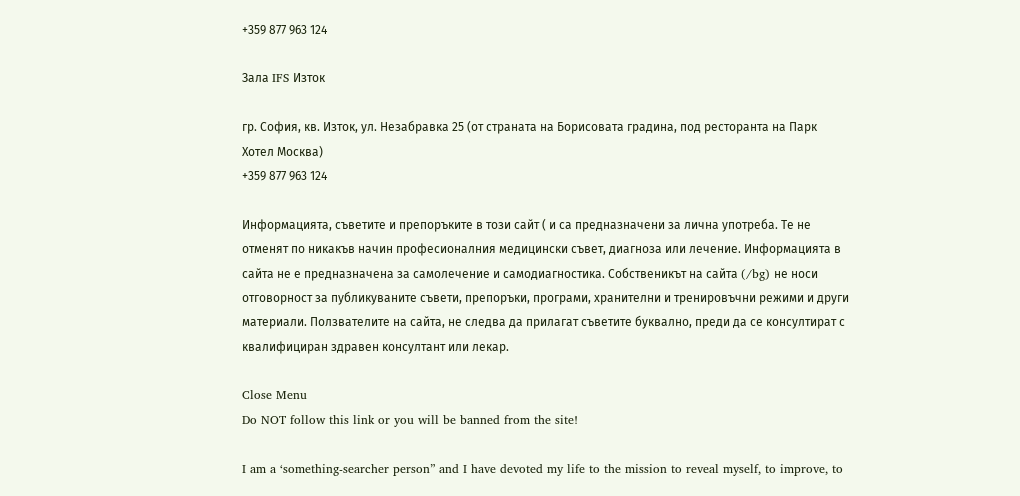+359 877 963 124

Зала IFS Изток

гр. София, кв. Изток, ул. Незабравка 25 (от страната на Борисовата градина, под ресторанта на Парк Хотел Москва)
+359 877 963 124

Информацията, съветите и препоръките в този сайт ( и са предназначени за лична употреба. Те не отменят по никакъв начин професионалния медицински съвет, диагноза или лечение. Информацията в сайта не е предназначена за самолечение и самодиагностика. Собственикът на сайта (/bg) не носи отговорност за публикуваните съвети, препоръки, програми, хранителни и тренировъчни режими и други материали. Ползвателите на сайта, не следва да прилагат съветите буквално, преди да се консултират с квалифициран здравен консултант или лекар.

Close Menu
Do NOT follow this link or you will be banned from the site!

I am a ‘something-searcher person” and I have devoted my life to the mission to reveal myself, to improve, to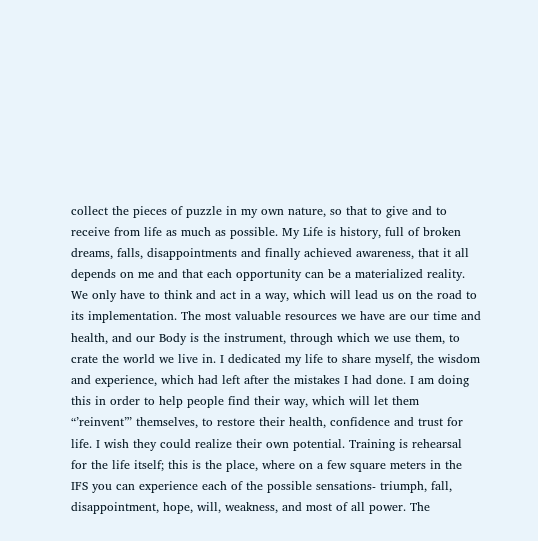collect the pieces of puzzle in my own nature, so that to give and to receive from life as much as possible. My Life is history, full of broken dreams, falls, disappointments and finally achieved awareness, that it all depends on me and that each opportunity can be a materialized reality. We only have to think and act in a way, which will lead us on the road to its implementation. The most valuable resources we have are our time and health, and our Body is the instrument, through which we use them, to crate the world we live in. I dedicated my life to share myself, the wisdom and experience, which had left after the mistakes I had done. I am doing this in order to help people find their way, which will let them “’reinvent”’ themselves, to restore their health, confidence and trust for life. I wish they could realize their own potential. Training is rehearsal for the life itself; this is the place, where on a few square meters in the IFS you can experience each of the possible sensations- triumph, fall, disappointment, hope, will, weakness, and most of all power. The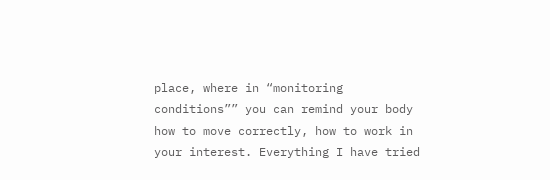place, where in “monitoring conditions”” you can remind your body how to move correctly, how to work in your interest. Everything I have tried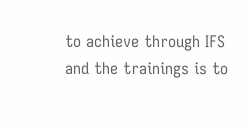to achieve through IFS and the trainings is to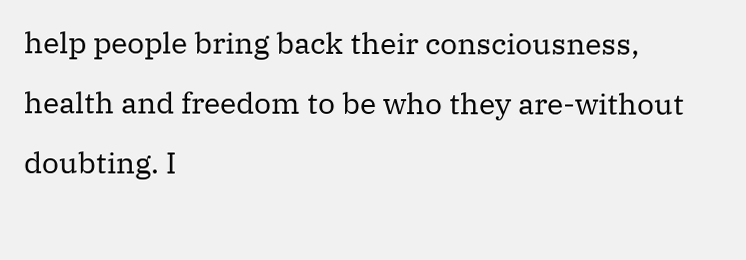help people bring back their consciousness, health and freedom to be who they are-without doubting. I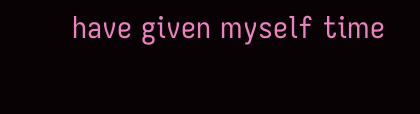have given myself time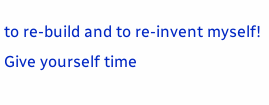to re-build and to re-invent myself! Give yourself time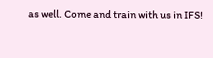as well. Come and train with us in IFS!